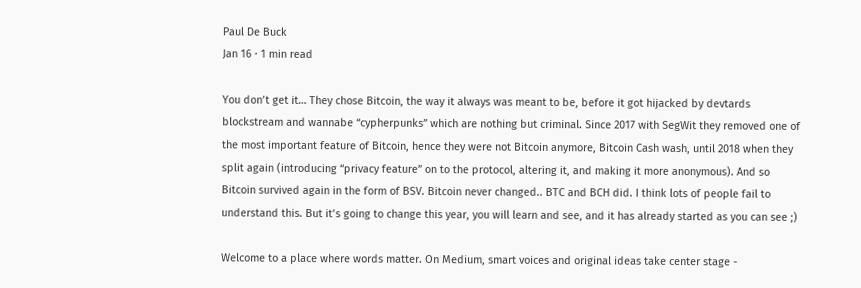Paul De Buck
Jan 16 · 1 min read

You don’t get it… They chose Bitcoin, the way it always was meant to be, before it got hijacked by devtards blockstream and wannabe “cypherpunks” which are nothing but criminal. Since 2017 with SegWit they removed one of the most important feature of Bitcoin, hence they were not Bitcoin anymore, Bitcoin Cash wash, until 2018 when they split again (introducing “privacy feature” on to the protocol, altering it, and making it more anonymous). And so Bitcoin survived again in the form of BSV. Bitcoin never changed.. BTC and BCH did. I think lots of people fail to understand this. But it’s going to change this year, you will learn and see, and it has already started as you can see ;)

Welcome to a place where words matter. On Medium, smart voices and original ideas take center stage -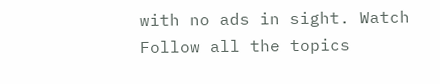with no ads in sight. Watch
Follow all the topics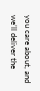you care about, and we’ll deliver the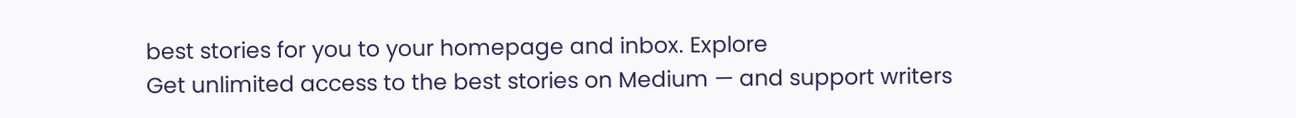best stories for you to your homepage and inbox. Explore
Get unlimited access to the best stories on Medium — and support writers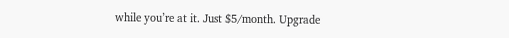while you’re at it. Just $5/month. Upgrade